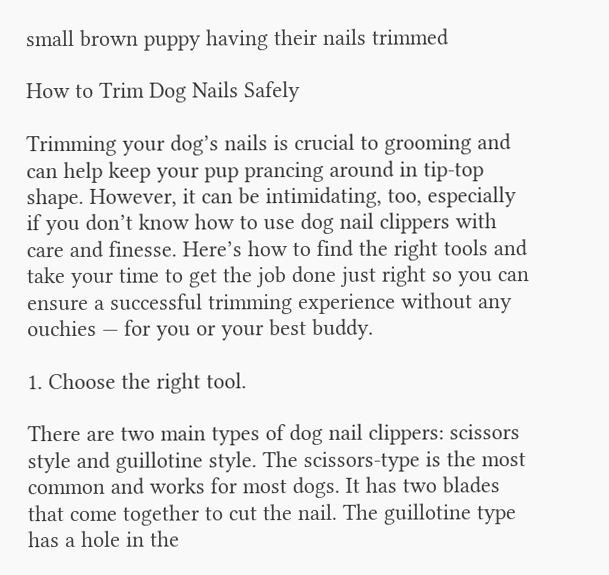small brown puppy having their nails trimmed

How to Trim Dog Nails Safely

Trimming your dog’s nails is crucial to grooming and can help keep your pup prancing around in tip-top shape. However, it can be intimidating, too, especially if you don’t know how to use dog nail clippers with care and finesse. Here’s how to find the right tools and take your time to get the job done just right so you can ensure a successful trimming experience without any ouchies — for you or your best buddy.

1. Choose the right tool.

There are two main types of dog nail clippers: scissors style and guillotine style. The scissors-type is the most common and works for most dogs. It has two blades that come together to cut the nail. The guillotine type has a hole in the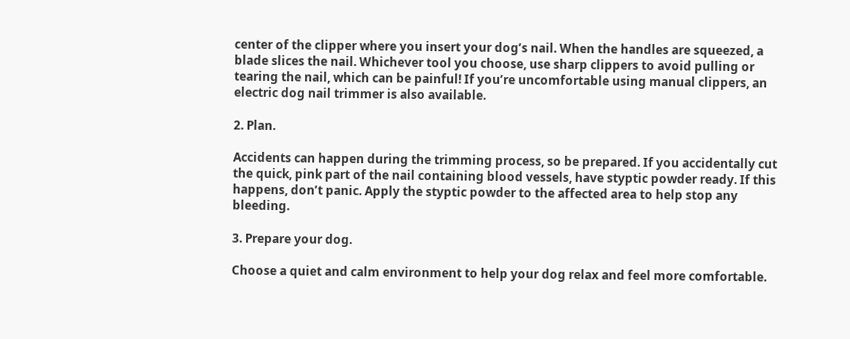center of the clipper where you insert your dog’s nail. When the handles are squeezed, a blade slices the nail. Whichever tool you choose, use sharp clippers to avoid pulling or tearing the nail, which can be painful! If you’re uncomfortable using manual clippers, an electric dog nail trimmer is also available.

2. Plan.

Accidents can happen during the trimming process, so be prepared. If you accidentally cut the quick, pink part of the nail containing blood vessels, have styptic powder ready. If this happens, don’t panic. Apply the styptic powder to the affected area to help stop any bleeding.

3. Prepare your dog.

Choose a quiet and calm environment to help your dog relax and feel more comfortable.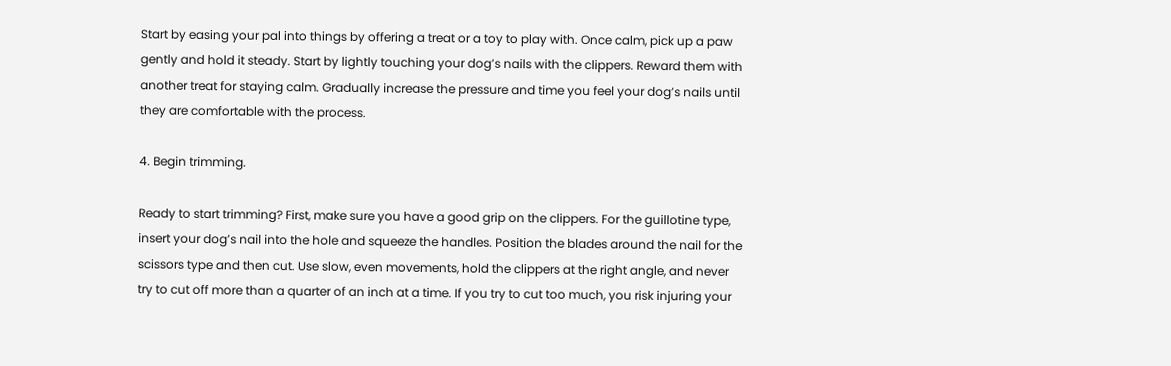Start by easing your pal into things by offering a treat or a toy to play with. Once calm, pick up a paw gently and hold it steady. Start by lightly touching your dog’s nails with the clippers. Reward them with another treat for staying calm. Gradually increase the pressure and time you feel your dog’s nails until they are comfortable with the process.

4. Begin trimming.

Ready to start trimming? First, make sure you have a good grip on the clippers. For the guillotine type, insert your dog’s nail into the hole and squeeze the handles. Position the blades around the nail for the scissors type and then cut. Use slow, even movements, hold the clippers at the right angle, and never try to cut off more than a quarter of an inch at a time. If you try to cut too much, you risk injuring your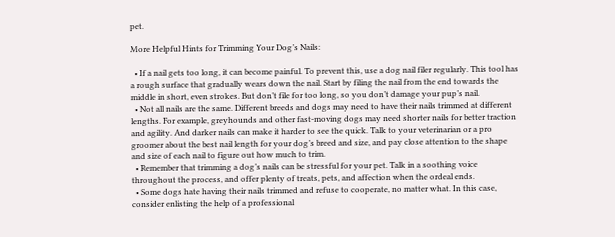pet.

More Helpful Hints for Trimming Your Dog’s Nails:

  • If a nail gets too long, it can become painful. To prevent this, use a dog nail filer regularly. This tool has a rough surface that gradually wears down the nail. Start by filing the nail from the end towards the middle in short, even strokes. But don’t file for too long, so you don’t damage your pup’s nail.
  • Not all nails are the same. Different breeds and dogs may need to have their nails trimmed at different lengths. For example, greyhounds and other fast-moving dogs may need shorter nails for better traction and agility. And darker nails can make it harder to see the quick. Talk to your veterinarian or a pro groomer about the best nail length for your dog’s breed and size, and pay close attention to the shape and size of each nail to figure out how much to trim.
  • Remember that trimming a dog’s nails can be stressful for your pet. Talk in a soothing voice throughout the process, and offer plenty of treats, pets, and affection when the ordeal ends.
  • Some dogs hate having their nails trimmed and refuse to cooperate, no matter what. In this case, consider enlisting the help of a professional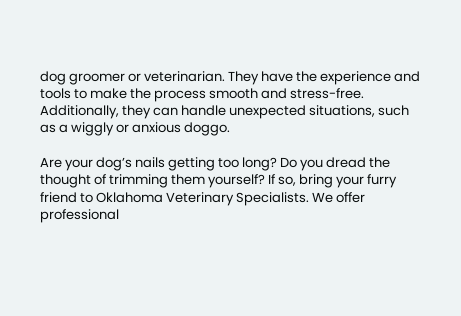dog groomer or veterinarian. They have the experience and tools to make the process smooth and stress-free. Additionally, they can handle unexpected situations, such as a wiggly or anxious doggo.

Are your dog’s nails getting too long? Do you dread the thought of trimming them yourself? If so, bring your furry friend to Oklahoma Veterinary Specialists. We offer professional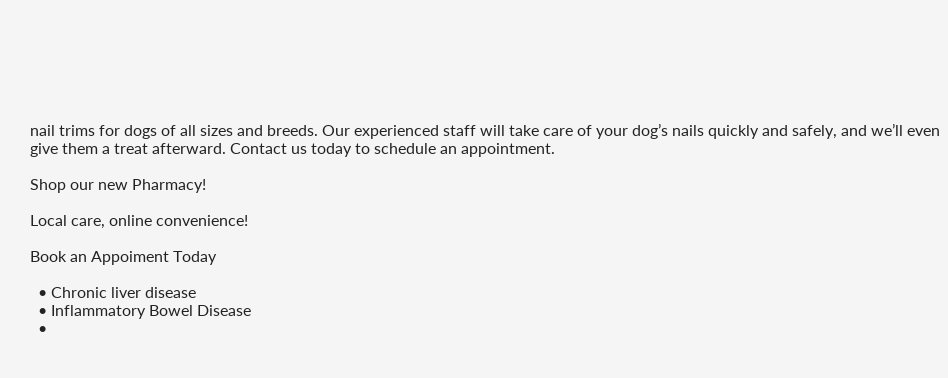nail trims for dogs of all sizes and breeds. Our experienced staff will take care of your dog’s nails quickly and safely, and we’ll even give them a treat afterward. Contact us today to schedule an appointment.

Shop our new Pharmacy!

Local care, online convenience!

Book an Appoiment Today

  • Chronic liver disease
  • Inflammatory Bowel Disease
  •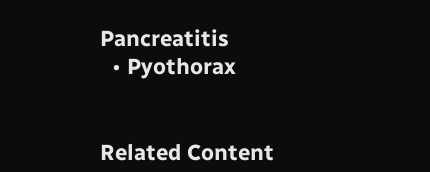Pancreatitis
  • Pyothorax


Related Content